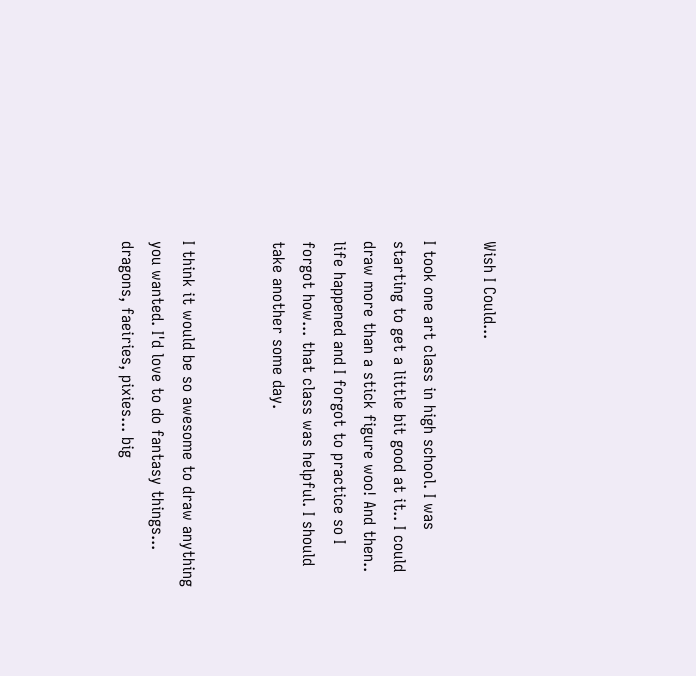Wish I Could...

I took one art class in high school. I was starting to get a little bit good at it.. I could draw more than a stick figure woo! And then.. life happened and I forgot to practice so I forgot how... that class was helpful. I should take another some day.


I think it would be so awesome to draw anything you wanted. I'd love to do fantasy things... dragons, faeiries, pixies... big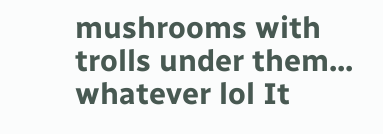mushrooms with trolls under them... whatever lol It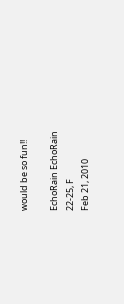would be so fun!!

EchoRain EchoRain
22-25, F
Feb 21, 2010